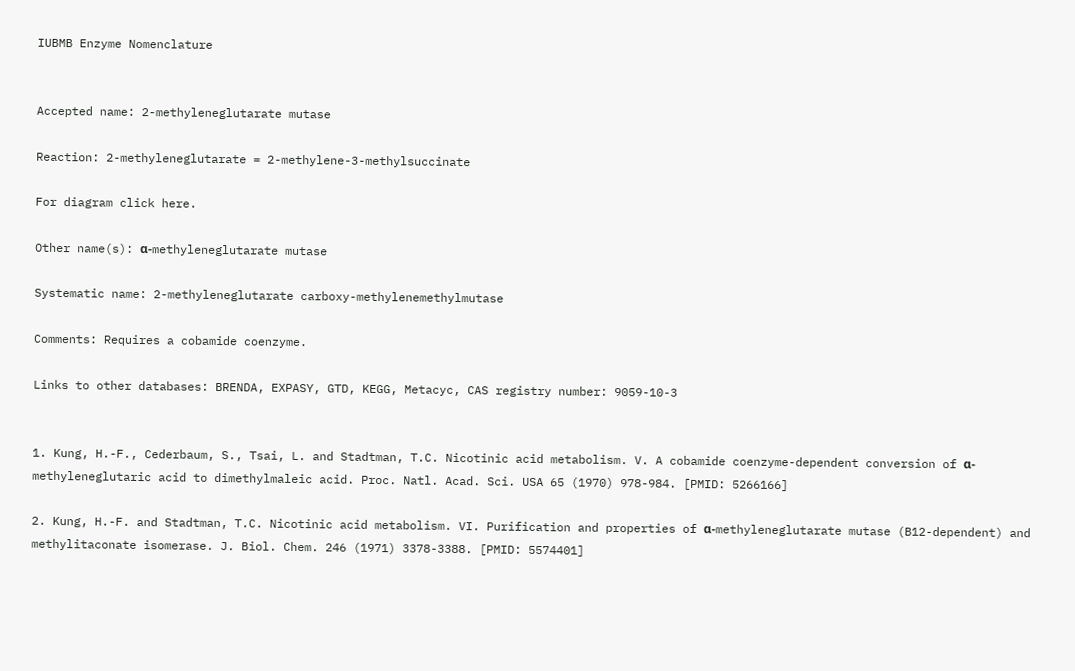IUBMB Enzyme Nomenclature


Accepted name: 2-methyleneglutarate mutase

Reaction: 2-methyleneglutarate = 2-methylene-3-methylsuccinate

For diagram click here.

Other name(s): α-methyleneglutarate mutase

Systematic name: 2-methyleneglutarate carboxy-methylenemethylmutase

Comments: Requires a cobamide coenzyme.

Links to other databases: BRENDA, EXPASY, GTD, KEGG, Metacyc, CAS registry number: 9059-10-3


1. Kung, H.-F., Cederbaum, S., Tsai, L. and Stadtman, T.C. Nicotinic acid metabolism. V. A cobamide coenzyme-dependent conversion of α-methyleneglutaric acid to dimethylmaleic acid. Proc. Natl. Acad. Sci. USA 65 (1970) 978-984. [PMID: 5266166]

2. Kung, H.-F. and Stadtman, T.C. Nicotinic acid metabolism. VI. Purification and properties of α-methyleneglutarate mutase (B12-dependent) and methylitaconate isomerase. J. Biol. Chem. 246 (1971) 3378-3388. [PMID: 5574401]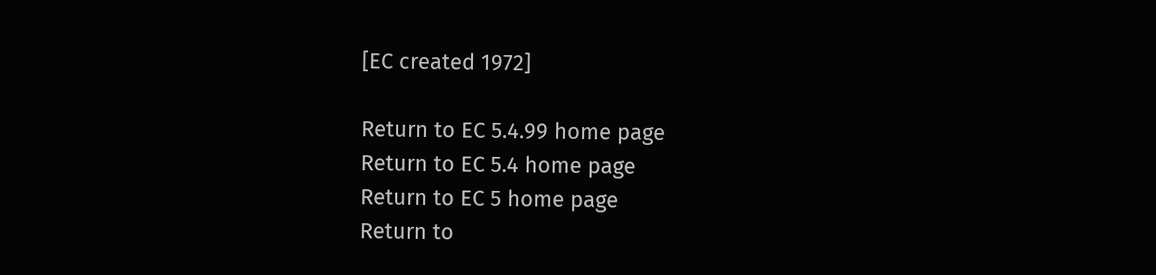[EC created 1972]

Return to EC 5.4.99 home page
Return to EC 5.4 home page
Return to EC 5 home page
Return to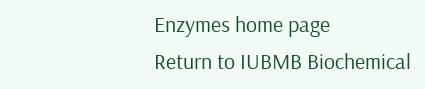Enzymes home page
Return to IUBMB Biochemical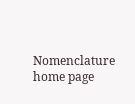Nomenclature home page